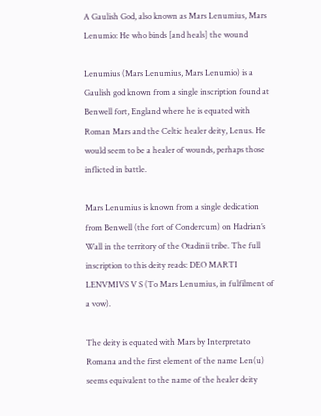A Gaulish God, also known as Mars Lenumius, Mars Lenumio: He who binds [and heals] the wound

Lenumius (Mars Lenumius, Mars Lenumio) is a Gaulish god known from a single inscription found at Benwell fort, England where he is equated with Roman Mars and the Celtic healer deity, Lenus. He would seem to be a healer of wounds, perhaps those inflicted in battle.

Mars Lenumius is known from a single dedication from Benwell (the fort of Condercum) on Hadrian’s Wall in the territory of the Otadinii tribe. The full inscription to this deity reads: DEO MARTI LENVMIVS V S (To Mars Lenumius, in fulfilment of a vow).

The deity is equated with Mars by Interpretato Romana and the first element of the name Len(u) seems equivalent to the name of the healer deity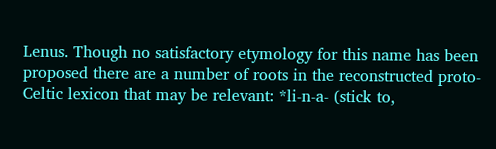Lenus. Though no satisfactory etymology for this name has been proposed there are a number of roots in the reconstructed proto-Celtic lexicon that may be relevant: *li-n-a- (stick to,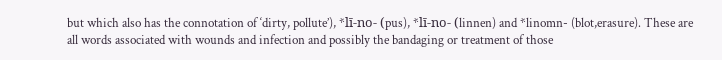but which also has the connotation of ‘dirty, pollute’), *lī-no- (pus), *lī-no- (linnen) and *linomn- (blot,erasure). These are all words associated with wounds and infection and possibly the bandaging or treatment of those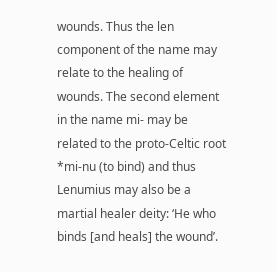wounds. Thus the len component of the name may relate to the healing of wounds. The second element in the name mi- may be related to the proto-Celtic root *mi-nu (to bind) and thus Lenumius may also be a martial healer deity: ‘He who binds [and heals] the wound’.